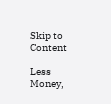Skip to Content

Less Money,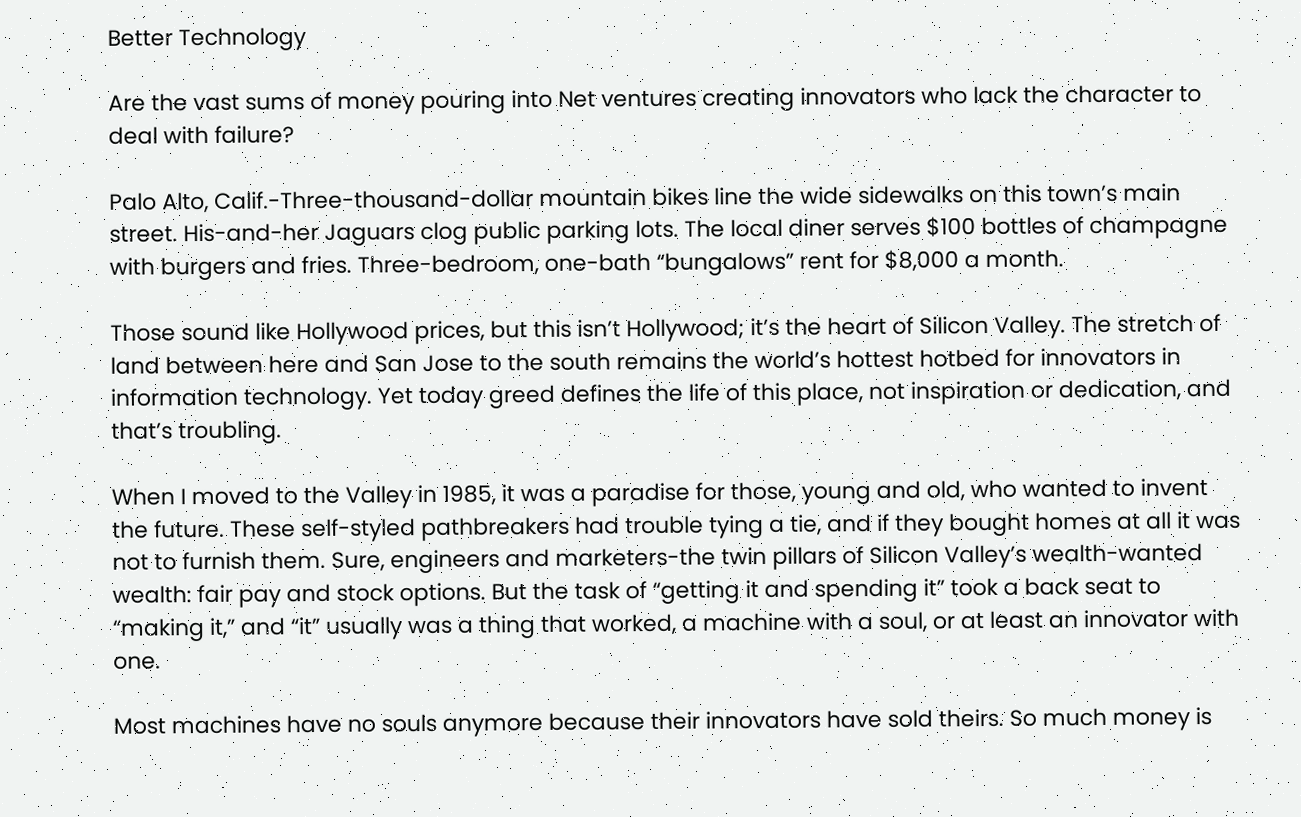Better Technology

Are the vast sums of money pouring into Net ventures creating innovators who lack the character to deal with failure?

Palo Alto, Calif.-Three-thousand-dollar mountain bikes line the wide sidewalks on this town’s main street. His-and-her Jaguars clog public parking lots. The local diner serves $100 bottles of champagne with burgers and fries. Three-bedroom, one-bath “bungalows” rent for $8,000 a month.

Those sound like Hollywood prices, but this isn’t Hollywood; it’s the heart of Silicon Valley. The stretch of land between here and San Jose to the south remains the world’s hottest hotbed for innovators in information technology. Yet today greed defines the life of this place, not inspiration or dedication, and that’s troubling.

When I moved to the Valley in 1985, it was a paradise for those, young and old, who wanted to invent the future. These self-styled pathbreakers had trouble tying a tie, and if they bought homes at all it was not to furnish them. Sure, engineers and marketers-the twin pillars of Silicon Valley’s wealth-wanted wealth: fair pay and stock options. But the task of “getting it and spending it” took a back seat to “making it,” and “it” usually was a thing that worked, a machine with a soul, or at least an innovator with one.

Most machines have no souls anymore because their innovators have sold theirs. So much money is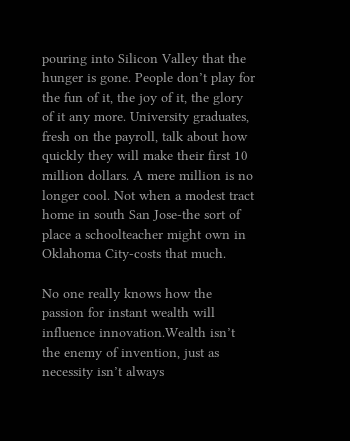pouring into Silicon Valley that the hunger is gone. People don’t play for the fun of it, the joy of it, the glory of it any more. University graduates, fresh on the payroll, talk about how quickly they will make their first 10 million dollars. A mere million is no longer cool. Not when a modest tract home in south San Jose-the sort of place a schoolteacher might own in Oklahoma City-costs that much.

No one really knows how the passion for instant wealth will influence innovation.Wealth isn’t the enemy of invention, just as necessity isn’t always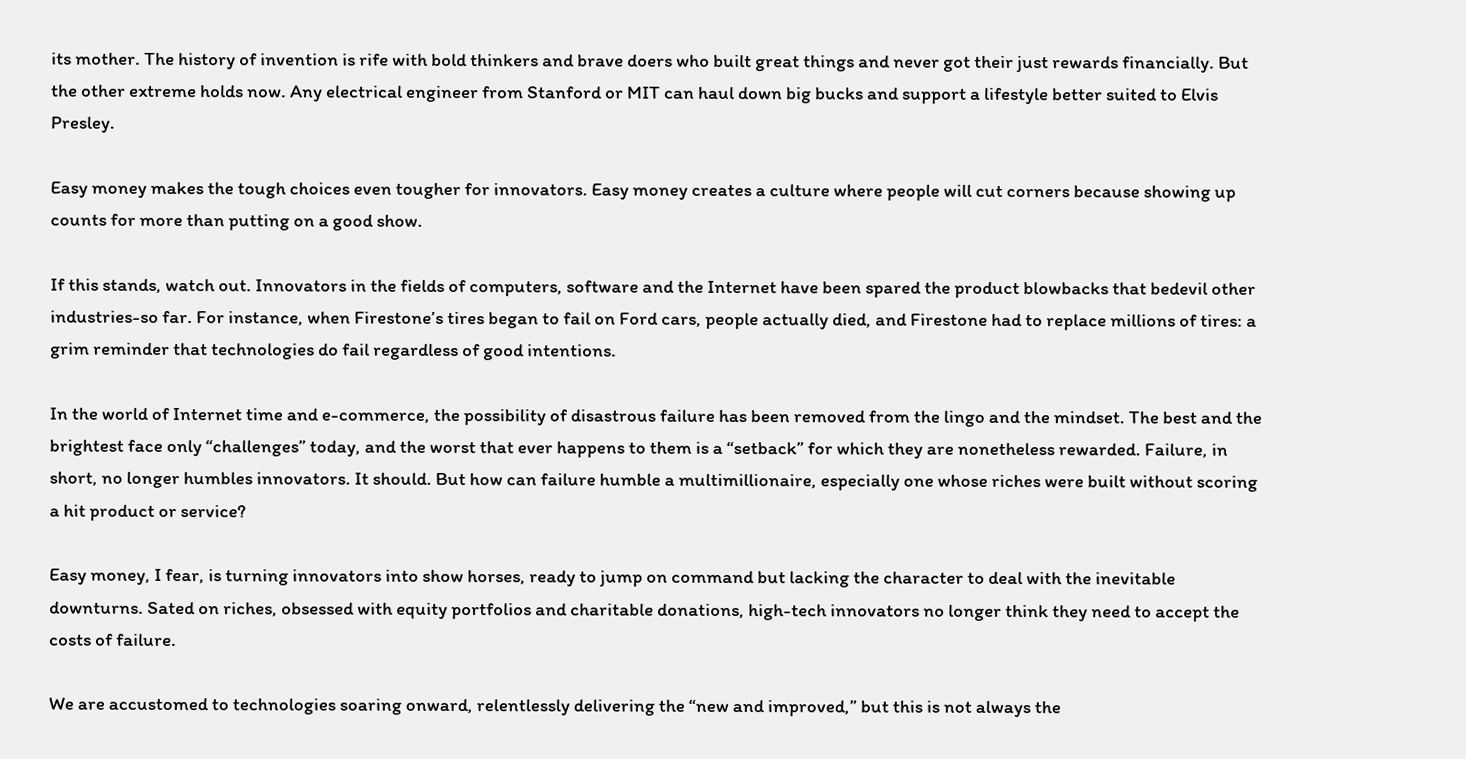its mother. The history of invention is rife with bold thinkers and brave doers who built great things and never got their just rewards financially. But the other extreme holds now. Any electrical engineer from Stanford or MIT can haul down big bucks and support a lifestyle better suited to Elvis Presley.

Easy money makes the tough choices even tougher for innovators. Easy money creates a culture where people will cut corners because showing up counts for more than putting on a good show.

If this stands, watch out. Innovators in the fields of computers, software and the Internet have been spared the product blowbacks that bedevil other industries-so far. For instance, when Firestone’s tires began to fail on Ford cars, people actually died, and Firestone had to replace millions of tires: a grim reminder that technologies do fail regardless of good intentions.

In the world of Internet time and e-commerce, the possibility of disastrous failure has been removed from the lingo and the mindset. The best and the brightest face only “challenges” today, and the worst that ever happens to them is a “setback” for which they are nonetheless rewarded. Failure, in short, no longer humbles innovators. It should. But how can failure humble a multimillionaire, especially one whose riches were built without scoring a hit product or service?

Easy money, I fear, is turning innovators into show horses, ready to jump on command but lacking the character to deal with the inevitable downturns. Sated on riches, obsessed with equity portfolios and charitable donations, high-tech innovators no longer think they need to accept the costs of failure.

We are accustomed to technologies soaring onward, relentlessly delivering the “new and improved,” but this is not always the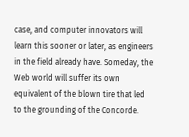case, and computer innovators will learn this sooner or later, as engineers in the field already have. Someday, the Web world will suffer its own equivalent of the blown tire that led to the grounding of the Concorde.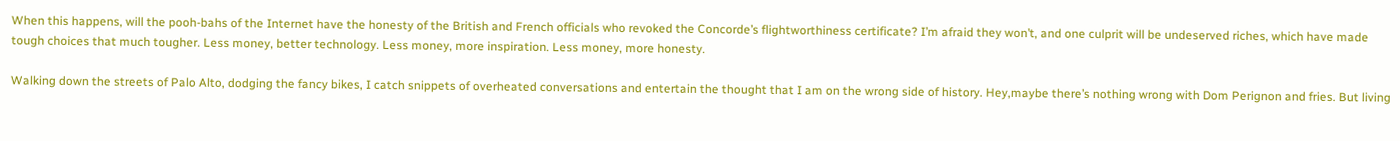When this happens, will the pooh-bahs of the Internet have the honesty of the British and French officials who revoked the Concorde’s flightworthiness certificate? I’m afraid they won’t, and one culprit will be undeserved riches, which have made tough choices that much tougher. Less money, better technology. Less money, more inspiration. Less money, more honesty.

Walking down the streets of Palo Alto, dodging the fancy bikes, I catch snippets of overheated conversations and entertain the thought that I am on the wrong side of history. Hey,maybe there’s nothing wrong with Dom Perignon and fries. But living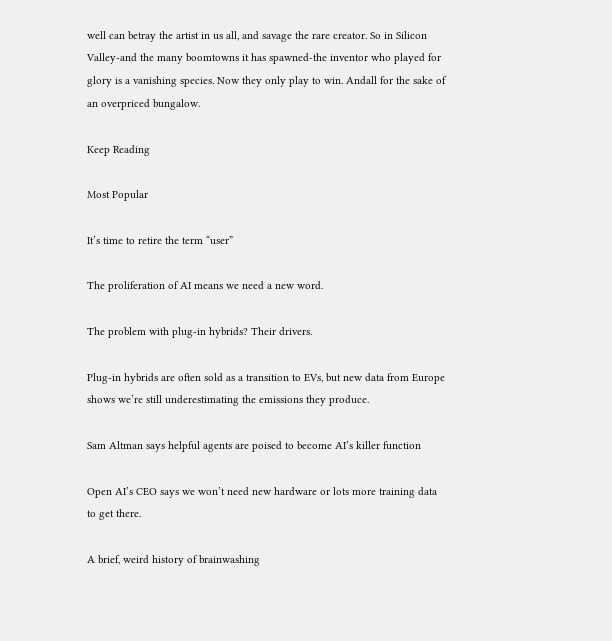well can betray the artist in us all, and savage the rare creator. So in Silicon Valley-and the many boomtowns it has spawned-the inventor who played for glory is a vanishing species. Now they only play to win. Andall for the sake of an overpriced bungalow.

Keep Reading

Most Popular

It’s time to retire the term “user”

The proliferation of AI means we need a new word.

The problem with plug-in hybrids? Their drivers.

Plug-in hybrids are often sold as a transition to EVs, but new data from Europe shows we’re still underestimating the emissions they produce.

Sam Altman says helpful agents are poised to become AI’s killer function

Open AI’s CEO says we won’t need new hardware or lots more training data to get there.

A brief, weird history of brainwashing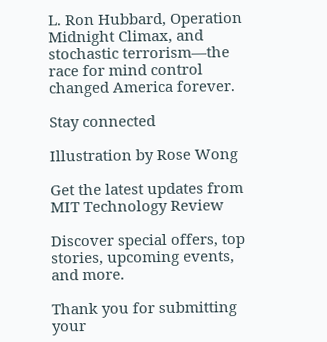L. Ron Hubbard, Operation Midnight Climax, and stochastic terrorism—the race for mind control changed America forever.

Stay connected

Illustration by Rose Wong

Get the latest updates from
MIT Technology Review

Discover special offers, top stories, upcoming events, and more.

Thank you for submitting your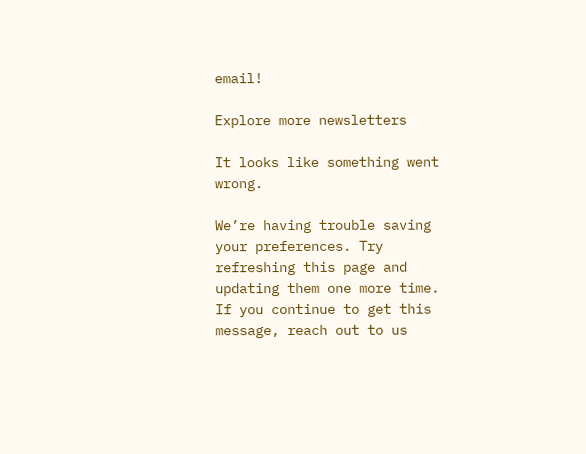email!

Explore more newsletters

It looks like something went wrong.

We’re having trouble saving your preferences. Try refreshing this page and updating them one more time. If you continue to get this message, reach out to us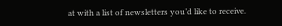at with a list of newsletters you’d like to receive.